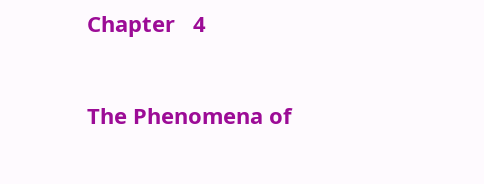Chapter   4


The Phenomena of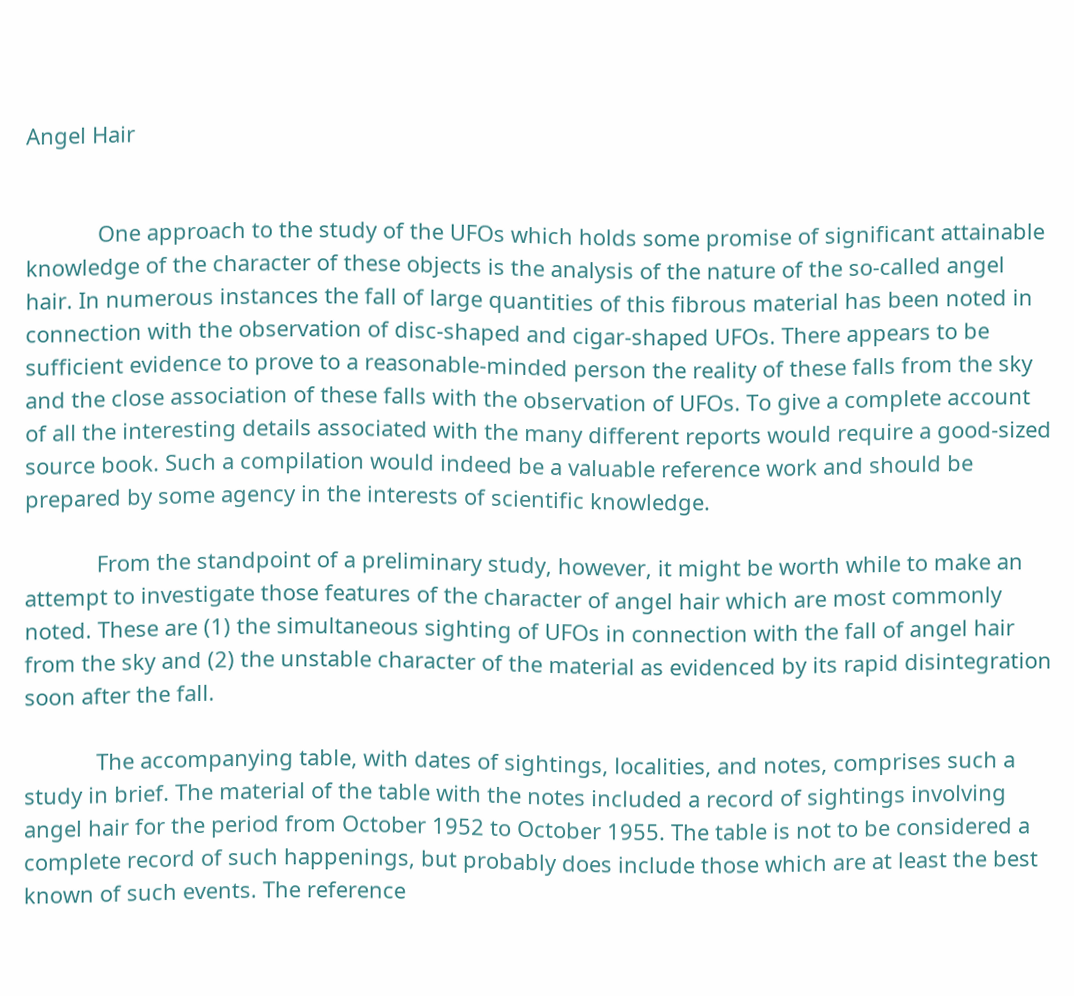Angel Hair


            One approach to the study of the UFOs which holds some promise of significant attainable knowledge of the character of these objects is the analysis of the nature of the so-called angel hair. In numerous instances the fall of large quantities of this fibrous material has been noted in connection with the observation of disc-shaped and cigar-shaped UFOs. There appears to be sufficient evidence to prove to a reasonable-minded person the reality of these falls from the sky and the close association of these falls with the observation of UFOs. To give a complete account of all the interesting details associated with the many different reports would require a good-sized source book. Such a compilation would indeed be a valuable reference work and should be prepared by some agency in the interests of scientific knowledge.

            From the standpoint of a preliminary study, however, it might be worth while to make an attempt to investigate those features of the character of angel hair which are most commonly noted. These are (1) the simultaneous sighting of UFOs in connection with the fall of angel hair from the sky and (2) the unstable character of the material as evidenced by its rapid disintegration soon after the fall.

            The accompanying table, with dates of sightings, localities, and notes, comprises such a study in brief. The material of the table with the notes included a record of sightings involving angel hair for the period from October 1952 to October 1955. The table is not to be considered a complete record of such happenings, but probably does include those which are at least the best known of such events. The reference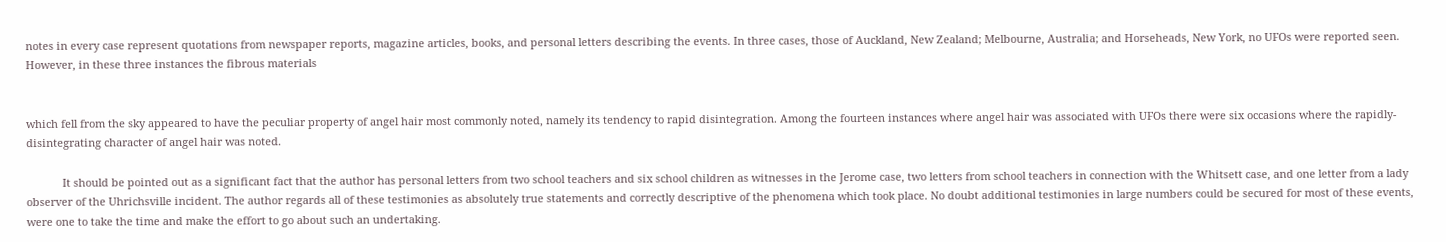notes in every case represent quotations from newspaper reports, magazine articles, books, and personal letters describing the events. In three cases, those of Auckland, New Zealand; Melbourne, Australia; and Horseheads, New York, no UFOs were reported seen. However, in these three instances the fibrous materials


which fell from the sky appeared to have the peculiar property of angel hair most commonly noted, namely its tendency to rapid disintegration. Among the fourteen instances where angel hair was associated with UFOs there were six occasions where the rapidly-disintegrating character of angel hair was noted.

            It should be pointed out as a significant fact that the author has personal letters from two school teachers and six school children as witnesses in the Jerome case, two letters from school teachers in connection with the Whitsett case, and one letter from a lady observer of the Uhrichsville incident. The author regards all of these testimonies as absolutely true statements and correctly descriptive of the phenomena which took place. No doubt additional testimonies in large numbers could be secured for most of these events, were one to take the time and make the effort to go about such an undertaking.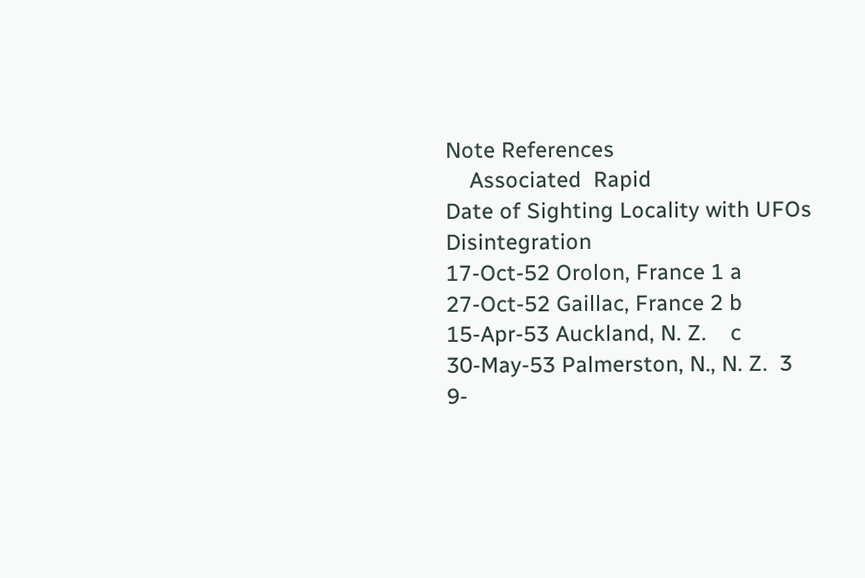Note References
    Associated  Rapid
Date of Sighting Locality with UFOs Disintegration
17-Oct-52 Orolon, France 1 a
27-Oct-52 Gaillac, France 2 b
15-Apr-53 Auckland, N. Z.    c
30-May-53 Palmerston, N., N. Z.  3
9-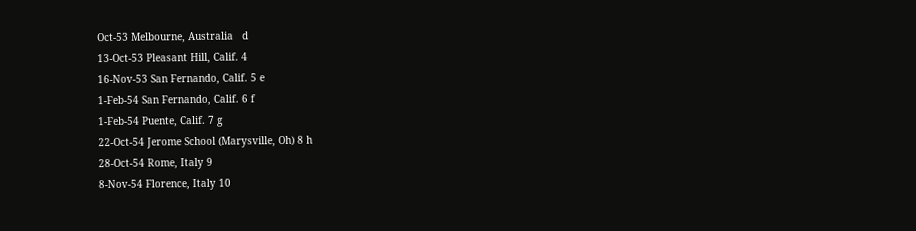Oct-53 Melbourne, Australia   d
13-Oct-53 Pleasant Hill, Calif. 4
16-Nov-53 San Fernando, Calif. 5 e
1-Feb-54 San Fernando, Calif. 6 f
1-Feb-54 Puente, Calif. 7 g
22-Oct-54 Jerome School (Marysville, Oh) 8 h
28-Oct-54 Rome, Italy 9
8-Nov-54 Florence, Italy 10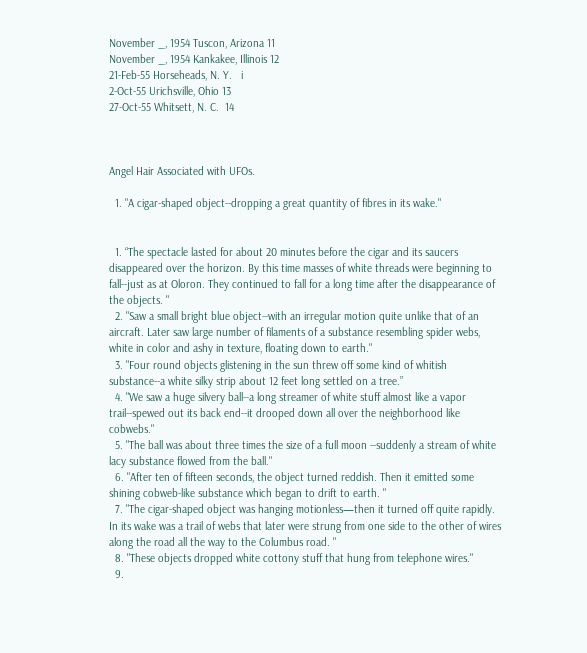November _, 1954 Tuscon, Arizona 11
November _, 1954 Kankakee, Illinois 12
21-Feb-55 Horseheads, N. Y.   i
2-Oct-55 Urichsville, Ohio 13
27-Oct-55 Whitsett, N. C.  14



Angel Hair Associated with UFOs.

  1. "A cigar-shaped object--dropping a great quantity of fibres in its wake."


  1. “The spectacle lasted for about 20 minutes before the cigar and its saucers disappeared over the horizon. By this time masses of white threads were beginning to fall--just as at Oloron. They continued to fall for a long time after the disappearance of the objects. "
  2. "Saw a small bright blue object--with an irregular motion quite unlike that of an aircraft. Later saw large number of filaments of a substance resembling spider webs, white in color and ashy in texture, floating down to earth."
  3. "Four round objects glistening in the sun threw off some kind of whitish substance--a white silky strip about 12 feet long settled on a tree.”
  4. "We saw a huge silvery ball--a long streamer of white stuff almost like a vapor trail--spewed out its back end--it drooped down all over the neighborhood like cobwebs."
  5. "The ball was about three times the size of a full moon --suddenly a stream of white lacy substance flowed from the ball."
  6. "After ten of fifteen seconds, the object turned reddish. Then it emitted some shining cobweb-like substance which began to drift to earth. "
  7. "The cigar-shaped object was hanging motionless—then it turned off quite rapidly. In its wake was a trail of webs that later were strung from one side to the other of wires along the road all the way to the Columbus road. "
  8. "These objects dropped white cottony stuff that hung from telephone wires."
  9.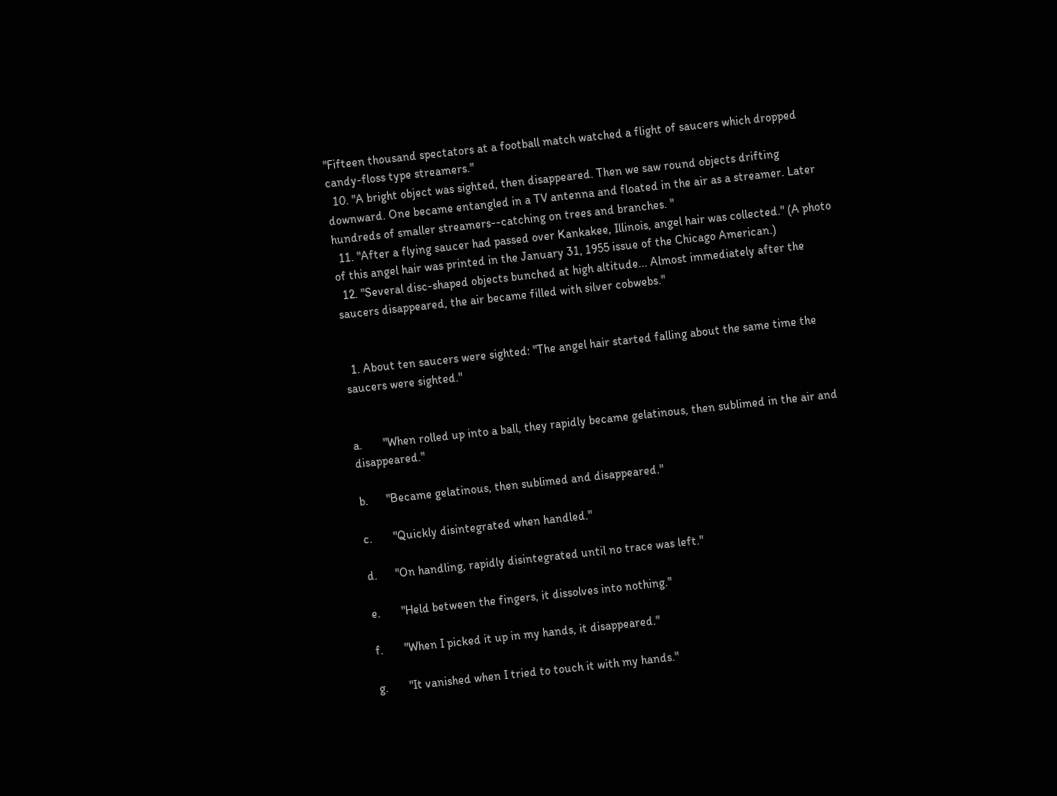"Fifteen thousand spectators at a football match watched a flight of saucers which dropped candy-floss type streamers."
  10. "A bright object was sighted, then disappeared. Then we saw round objects drifting downward. One became entangled in a TV antenna and floated in the air as a streamer. Later hundreds of smaller streamers--catching on trees and branches. "
  11. "After a flying saucer had passed over Kankakee, Illinois, angel hair was collected." (A photo of this angel hair was printed in the January 31, 1955 issue of the Chicago American.)
  12. "Several disc-shaped objects bunched at high altitude... Almost immediately after the saucers disappeared, the air became filled with silver cobwebs."


  1. About ten saucers were sighted: "The angel hair started falling about the same time the saucers were sighted."


a.       "When rolled up into a ball, they rapidly became gelatinous, then sublimed in the air and disappeared."

b.      "Became gelatinous, then sublimed and disappeared."

c.       "Quickly disintegrated when handled."

d.      "On handling, rapidly disintegrated until no trace was left."

e.       "Held between the fingers, it dissolves into nothing."

f.       "When I picked it up in my hands, it disappeared."

g.       "It vanished when I tried to touch it with my hands."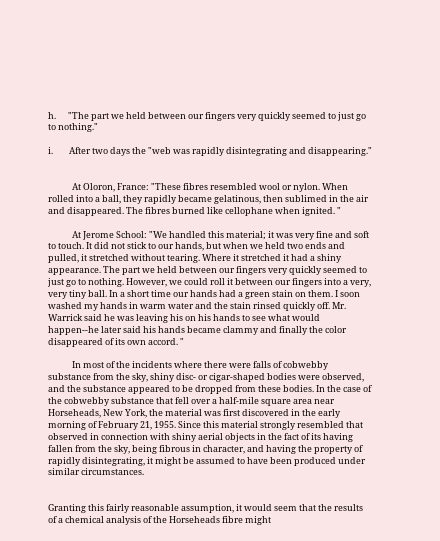h.      "The part we held between our fingers very quickly seemed to just go to nothing."

i.        After two days the "web was rapidly disintegrating and disappearing."


            At Oloron, France: "These fibres resembled wool or nylon. When rolled into a ball, they rapidly became gelatinous, then sublimed in the air and disappeared. The fibres burned like cellophane when ignited. "

            At Jerome School: "We handled this material; it was very fine and soft to touch. It did not stick to our hands, but when we held two ends and pulled, it stretched without tearing. Where it stretched it had a shiny appearance. The part we held between our fingers very quickly seemed to just go to nothing. However, we could roll it between our fingers into a very, very tiny ball. In a short time our hands had a green stain on them. I soon washed my hands in warm water and the stain rinsed quickly off. Mr. Warrick said he was leaving his on his hands to see what would happen--he later said his hands became clammy and finally the color disappeared of its own accord. "

            In most of the incidents where there were falls of cobwebby substance from the sky, shiny disc- or cigar-shaped bodies were observed, and the substance appeared to be dropped from these bodies. In the case of the cobwebby substance that fell over a half-mile square area near Horseheads, New York, the material was first discovered in the early morning of February 21, 1955. Since this material strongly resembled that observed in connection with shiny aerial objects in the fact of its having fallen from the sky, being fibrous in character, and having the property of rapidly disintegrating, it might be assumed to have been produced under similar circumstances.


Granting this fairly reasonable assumption, it would seem that the results of a chemical analysis of the Horseheads fibre might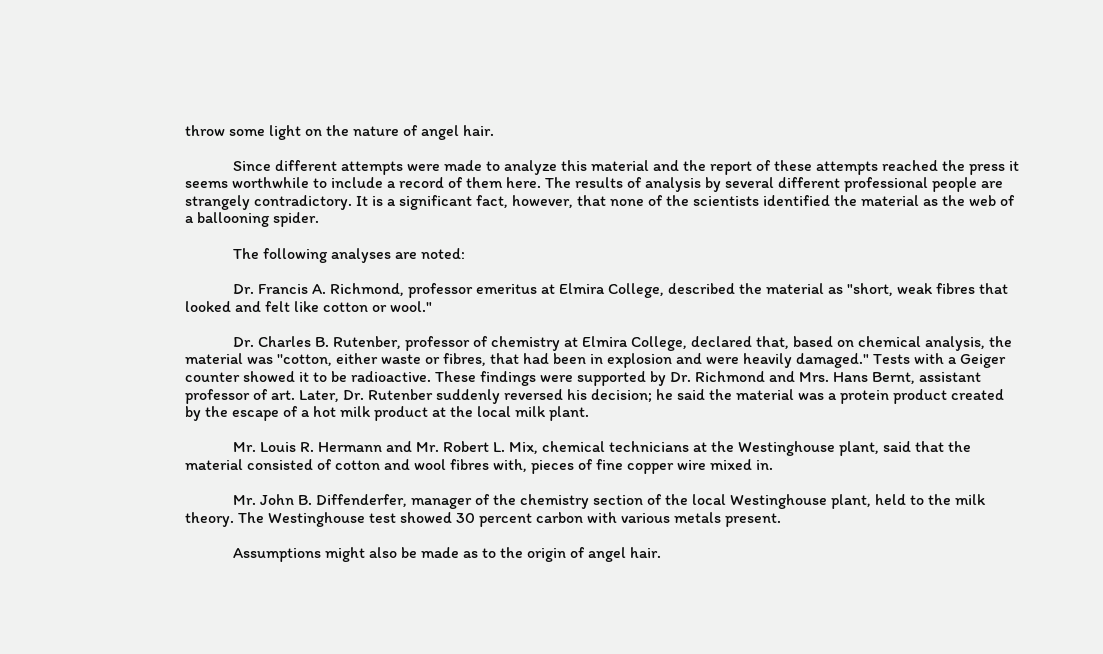throw some light on the nature of angel hair.

            Since different attempts were made to analyze this material and the report of these attempts reached the press it seems worthwhile to include a record of them here. The results of analysis by several different professional people are strangely contradictory. It is a significant fact, however, that none of the scientists identified the material as the web of a ballooning spider.

            The following analyses are noted:

            Dr. Francis A. Richmond, professor emeritus at Elmira College, described the material as "short, weak fibres that looked and felt like cotton or wool."

            Dr. Charles B. Rutenber, professor of chemistry at Elmira College, declared that, based on chemical analysis, the material was ''cotton, either waste or fibres, that had been in explosion and were heavily damaged." Tests with a Geiger counter showed it to be radioactive. These findings were supported by Dr. Richmond and Mrs. Hans Bernt, assistant professor of art. Later, Dr. Rutenber suddenly reversed his decision; he said the material was a protein product created by the escape of a hot milk product at the local milk plant.

            Mr. Louis R. Hermann and Mr. Robert L. Mix, chemical technicians at the Westinghouse plant, said that the material consisted of cotton and wool fibres with, pieces of fine copper wire mixed in.

            Mr. John B. Diffenderfer, manager of the chemistry section of the local Westinghouse plant, held to the milk theory. The Westinghouse test showed 30 percent carbon with various metals present.

            Assumptions might also be made as to the origin of angel hair.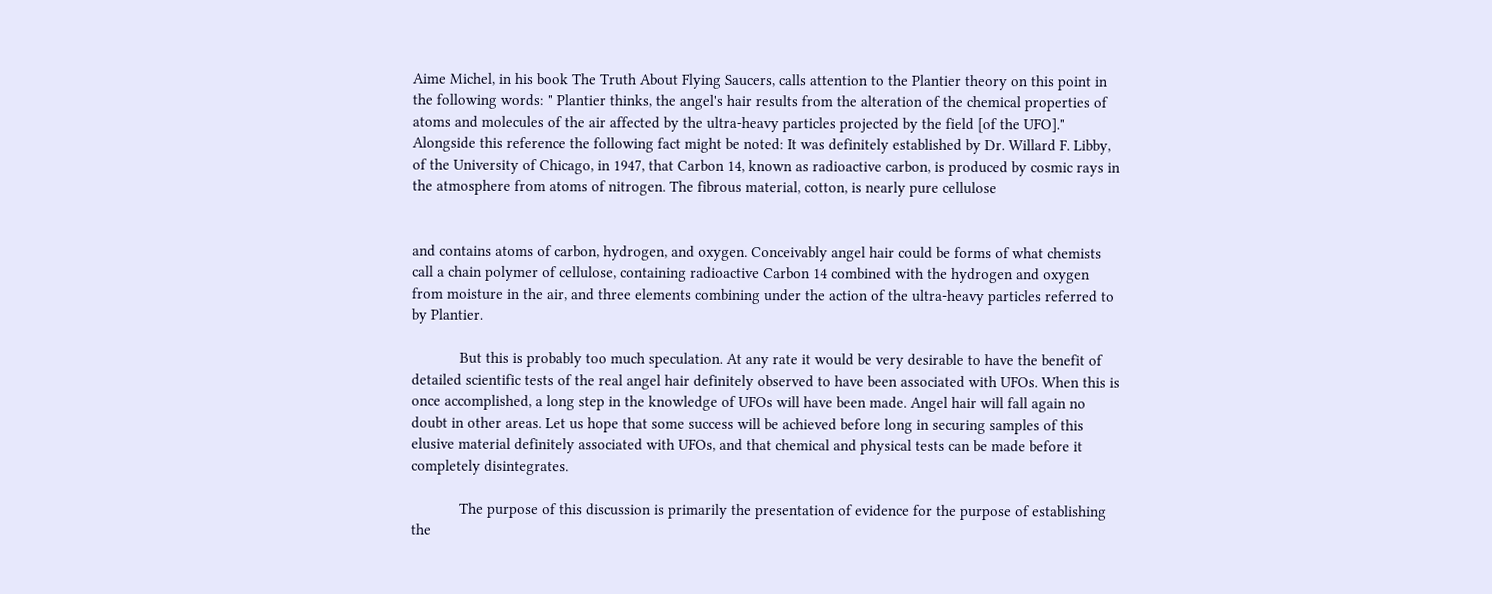Aime Michel, in his book The Truth About Flying Saucers, calls attention to the Plantier theory on this point in the following words: " Plantier thinks, the angel's hair results from the alteration of the chemical properties of atoms and molecules of the air affected by the ultra-heavy particles projected by the field [of the UFO]." Alongside this reference the following fact might be noted: It was definitely established by Dr. Willard F. Libby, of the University of Chicago, in 1947, that Carbon 14, known as radioactive carbon, is produced by cosmic rays in the atmosphere from atoms of nitrogen. The fibrous material, cotton, is nearly pure cellulose


and contains atoms of carbon, hydrogen, and oxygen. Conceivably angel hair could be forms of what chemists call a chain polymer of cellulose, containing radioactive Carbon 14 combined with the hydrogen and oxygen from moisture in the air, and three elements combining under the action of the ultra-heavy particles referred to by Plantier.

            But this is probably too much speculation. At any rate it would be very desirable to have the benefit of detailed scientific tests of the real angel hair definitely observed to have been associated with UFOs. When this is once accomplished, a long step in the knowledge of UFOs will have been made. Angel hair will fall again no doubt in other areas. Let us hope that some success will be achieved before long in securing samples of this elusive material definitely associated with UFOs, and that chemical and physical tests can be made before it completely disintegrates.

            The purpose of this discussion is primarily the presentation of evidence for the purpose of establishing the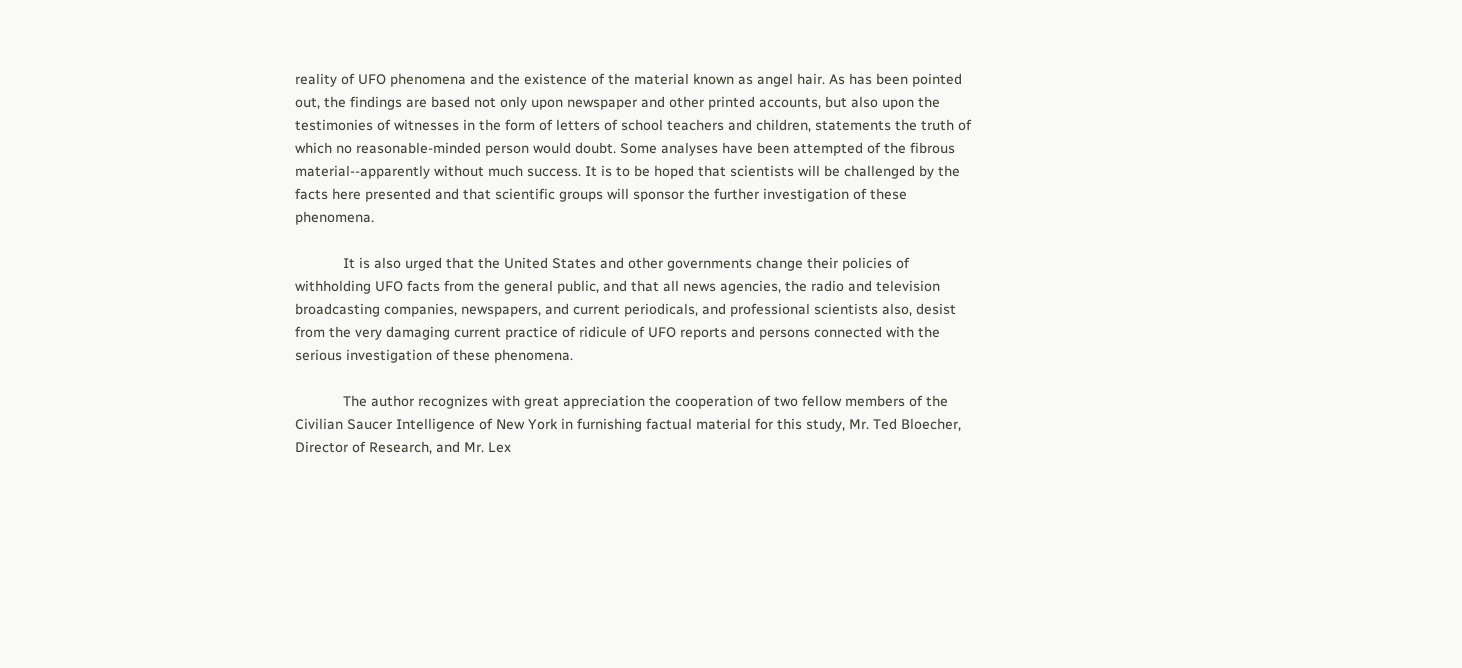reality of UFO phenomena and the existence of the material known as angel hair. As has been pointed out, the findings are based not only upon newspaper and other printed accounts, but also upon the testimonies of witnesses in the form of letters of school teachers and children, statements the truth of which no reasonable-minded person would doubt. Some analyses have been attempted of the fibrous material--apparently without much success. It is to be hoped that scientists will be challenged by the facts here presented and that scientific groups will sponsor the further investigation of these phenomena.

            It is also urged that the United States and other governments change their policies of withholding UFO facts from the general public, and that all news agencies, the radio and television broadcasting companies, newspapers, and current periodicals, and professional scientists also, desist from the very damaging current practice of ridicule of UFO reports and persons connected with the serious investigation of these phenomena.

            The author recognizes with great appreciation the cooperation of two fellow members of the Civilian Saucer Intelligence of New York in furnishing factual material for this study, Mr. Ted Bloecher, Director of Research, and Mr. Lex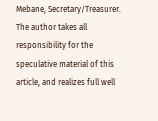Mebane, Secretary/Treasurer. The author takes all responsibility for the speculative material of this article, and realizes full well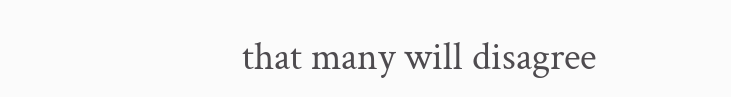that many will disagree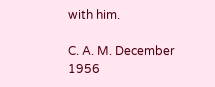with him.

C. A. M. December 1956